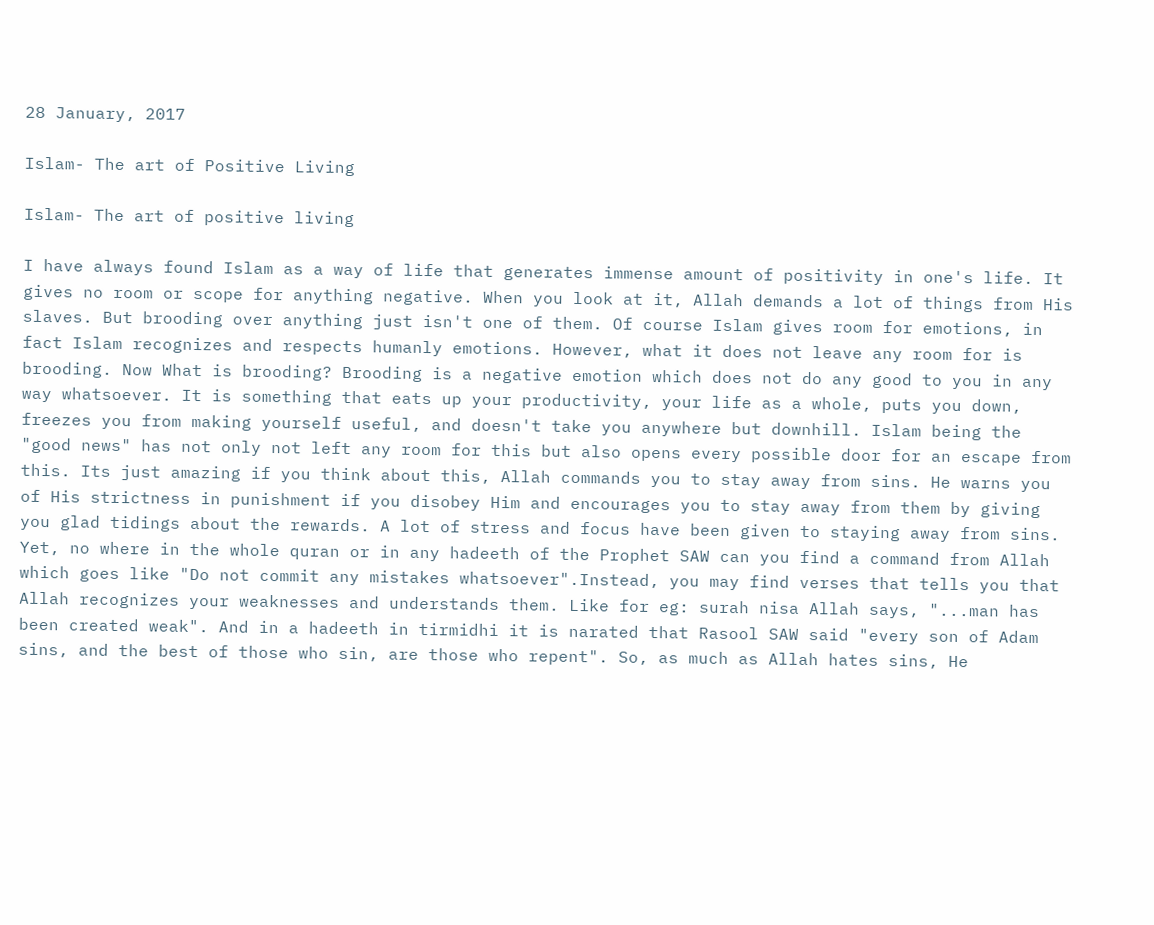28 January, 2017

Islam- The art of Positive Living

Islam- The art of positive living

I have always found Islam as a way of life that generates immense amount of positivity in one's life. It gives no room or scope for anything negative. When you look at it, Allah demands a lot of things from His slaves. But brooding over anything just isn't one of them. Of course Islam gives room for emotions, in fact Islam recognizes and respects humanly emotions. However, what it does not leave any room for is brooding. Now What is brooding? Brooding is a negative emotion which does not do any good to you in any way whatsoever. It is something that eats up your productivity, your life as a whole, puts you down, freezes you from making yourself useful, and doesn't take you anywhere but downhill. Islam being the "good news" has not only not left any room for this but also opens every possible door for an escape from this. Its just amazing if you think about this, Allah commands you to stay away from sins. He warns you of His strictness in punishment if you disobey Him and encourages you to stay away from them by giving you glad tidings about the rewards. A lot of stress and focus have been given to staying away from sins. Yet, no where in the whole quran or in any hadeeth of the Prophet SAW can you find a command from Allah which goes like "Do not commit any mistakes whatsoever".Instead, you may find verses that tells you that Allah recognizes your weaknesses and understands them. Like for eg: surah nisa Allah says, "...man has been created weak". And in a hadeeth in tirmidhi it is narated that Rasool SAW said "every son of Adam sins, and the best of those who sin, are those who repent". So, as much as Allah hates sins, He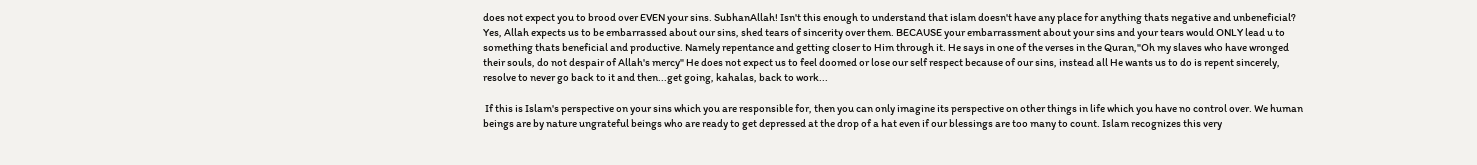does not expect you to brood over EVEN your sins. SubhanAllah! Isn't this enough to understand that islam doesn't have any place for anything thats negative and unbeneficial? Yes, Allah expects us to be embarrassed about our sins, shed tears of sincerity over them. BECAUSE your embarrassment about your sins and your tears would ONLY lead u to something thats beneficial and productive. Namely repentance and getting closer to Him through it. He says in one of the verses in the Quran,"Oh my slaves who have wronged their souls, do not despair of Allah's mercy" He does not expect us to feel doomed or lose our self respect because of our sins, instead all He wants us to do is repent sincerely, resolve to never go back to it and then...get going, kahalas, back to work...

 If this is Islam's perspective on your sins which you are responsible for, then you can only imagine its perspective on other things in life which you have no control over. We human beings are by nature ungrateful beings who are ready to get depressed at the drop of a hat even if our blessings are too many to count. Islam recognizes this very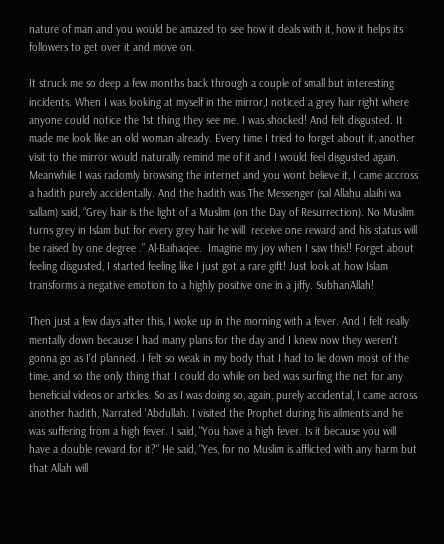nature of man and you would be amazed to see how it deals with it, how it helps its followers to get over it and move on.

It struck me so deep a few months back through a couple of small but interesting incidents. When I was looking at myself in the mirror,I noticed a grey hair right where anyone could notice the 1st thing they see me. I was shocked! And felt disgusted. It made me look like an old woman already. Every time I tried to forget about it, another visit to the mirror would naturally remind me of it and I would feel disgusted again. Meanwhile I was radomly browsing the internet and you wont believe it, I came accross a hadith purely accidentally. And the hadith was The Messenger (sal Allahu alaihi wa sallam) said, “Grey hair is the light of a Muslim (on the Day of Resurrection). No Muslim turns grey in Islam but for every grey hair he will  receive one reward and his status will be raised by one degree .” Al-Baihaqee.  Imagine my joy when I saw this!! Forget about feeling disgusted, I started feeling like I just got a rare gift! Just look at how Islam transforms a negative emotion to a highly positive one in a jiffy. SubhanAllah!

Then just a few days after this, I woke up in the morning with a fever. And I felt really mentally down because I had many plans for the day and I knew now they weren't gonna go as I'd planned. I felt so weak in my body that I had to lie down most of the time, and so the only thing that I could do while on bed was surfing the net for any beneficial videos or articles. So as I was doing so, again, purely accidental, I came across another hadith, Narrated 'Abdullah: I visited the Prophet during his ailments and he was suffering from a high fever. I said, "You have a high fever. Is it because you will have a double reward for it?" He said, "Yes, for no Muslim is afflicted with any harm but that Allah will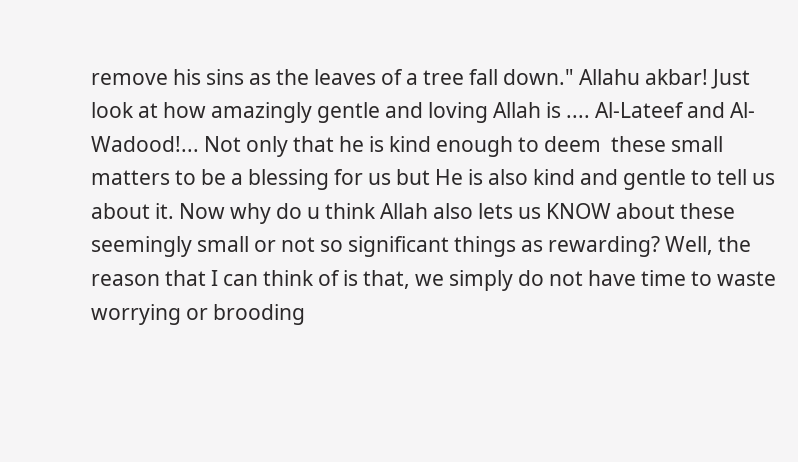remove his sins as the leaves of a tree fall down." Allahu akbar! Just look at how amazingly gentle and loving Allah is .... Al-Lateef and Al-Wadood!... Not only that he is kind enough to deem  these small matters to be a blessing for us but He is also kind and gentle to tell us about it. Now why do u think Allah also lets us KNOW about these seemingly small or not so significant things as rewarding? Well, the reason that I can think of is that, we simply do not have time to waste worrying or brooding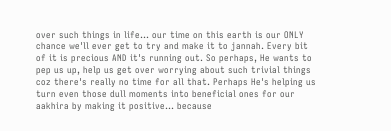over such things in life... our time on this earth is our ONLY chance we'll ever get to try and make it to jannah. Every bit of it is precious AND it's running out. So perhaps, He wants to pep us up, help us get over worrying about such trivial things coz there's really no time for all that. Perhaps He's helping us turn even those dull moments into beneficial ones for our aakhira by making it positive... because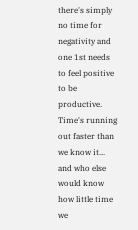there's simply no time for negativity and one 1st needs to feel positive to be productive. Time's running out faster than we know it... and who else would know how little time we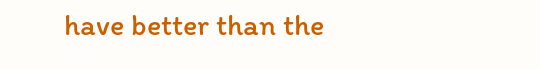have better than the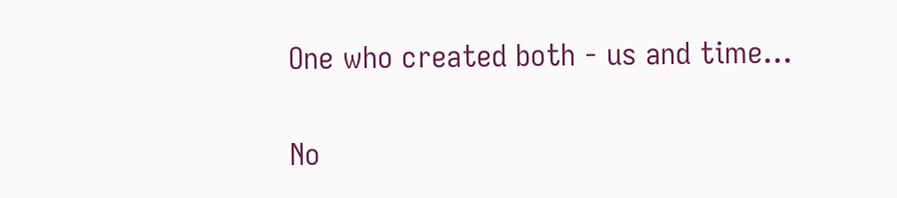One who created both - us and time...

No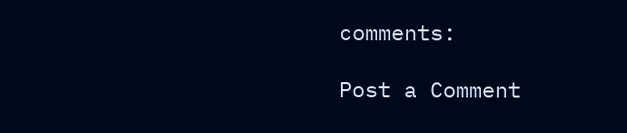comments:

Post a Comment